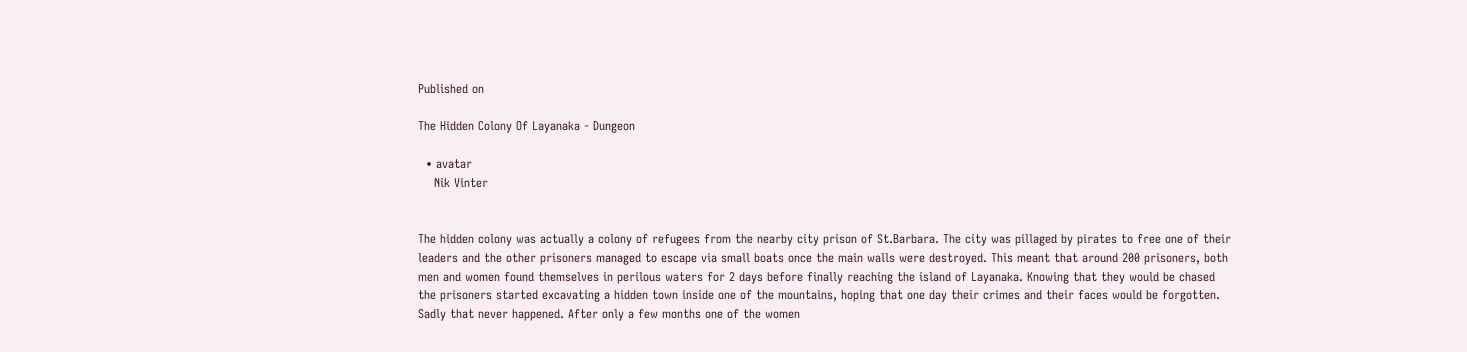Published on

The Hidden Colony Of Layanaka - Dungeon

  • avatar
    Nik Vinter


The hidden colony was actually a colony of refugees from the nearby city prison of St.Barbara. The city was pillaged by pirates to free one of their leaders and the other prisoners managed to escape via small boats once the main walls were destroyed. This meant that around 200 prisoners, both men and women found themselves in perilous waters for 2 days before finally reaching the island of Layanaka. Knowing that they would be chased the prisoners started excavating a hidden town inside one of the mountains, hoping that one day their crimes and their faces would be forgotten. Sadly that never happened. After only a few months one of the women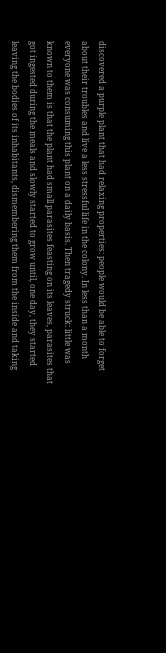discovered a purple plant that had relaxing properties: people would be able to forget about their troubles and live a less stressful life in the colony. In less than a month everyone was consuming this plant on a daily basis. Then tragedy struck: little was known to them is that the plant had small parasites feasting on its leaves, parasites that got ingested during the meals and slowly started to grow until, one day, they started leaving the bodies of its inhabitants, dismembering them from the inside and taking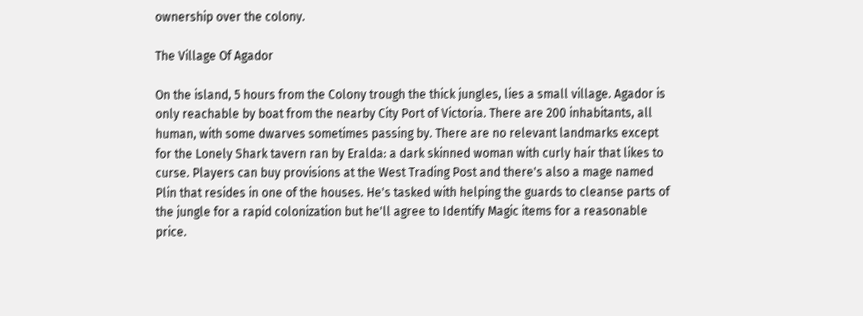ownership over the colony.

The Village Of Agador

On the island, 5 hours from the Colony trough the thick jungles, lies a small village. Agador is only reachable by boat from the nearby City Port of Victoria. There are 200 inhabitants, all human, with some dwarves sometimes passing by. There are no relevant landmarks except for the Lonely Shark tavern ran by Eralda: a dark skinned woman with curly hair that likes to curse. Players can buy provisions at the West Trading Post and there's also a mage named Plin that resides in one of the houses. He's tasked with helping the guards to cleanse parts of the jungle for a rapid colonization but he'll agree to Identify Magic items for a reasonable price.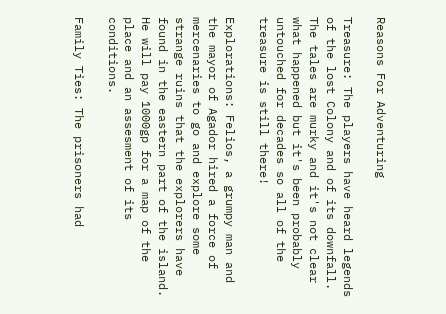Reasons For Adventuring

Treasure: The players have heard legends of the lost Colony and of its downfall. The tales are murky and it's not clear what happened but it's been probably untouched for decades so all of the treasure is still there!

Explorations: Felios, a grumpy man and the mayor of Agador hired a force of mercenaries to go and explore some strange ruins that the explorers have found in the eastern part of the island. He will pay 1000gp for a map of the place and an assesment of its conditions.

Family Ties: The prisoners had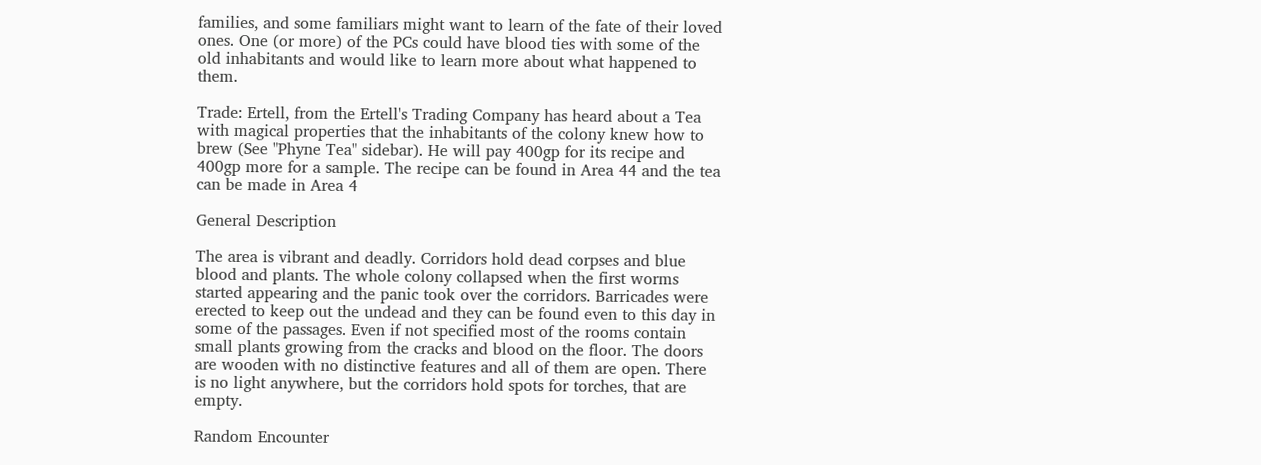families, and some familiars might want to learn of the fate of their loved ones. One (or more) of the PCs could have blood ties with some of the old inhabitants and would like to learn more about what happened to them.

Trade: Ertell, from the Ertell's Trading Company has heard about a Tea with magical properties that the inhabitants of the colony knew how to brew (See "Phyne Tea" sidebar). He will pay 400gp for its recipe and 400gp more for a sample. The recipe can be found in Area 44 and the tea can be made in Area 4

General Description

The area is vibrant and deadly. Corridors hold dead corpses and blue blood and plants. The whole colony collapsed when the first worms started appearing and the panic took over the corridors. Barricades were erected to keep out the undead and they can be found even to this day in some of the passages. Even if not specified most of the rooms contain small plants growing from the cracks and blood on the floor. The doors are wooden with no distinctive features and all of them are open. There is no light anywhere, but the corridors hold spots for torches, that are empty.

Random Encounter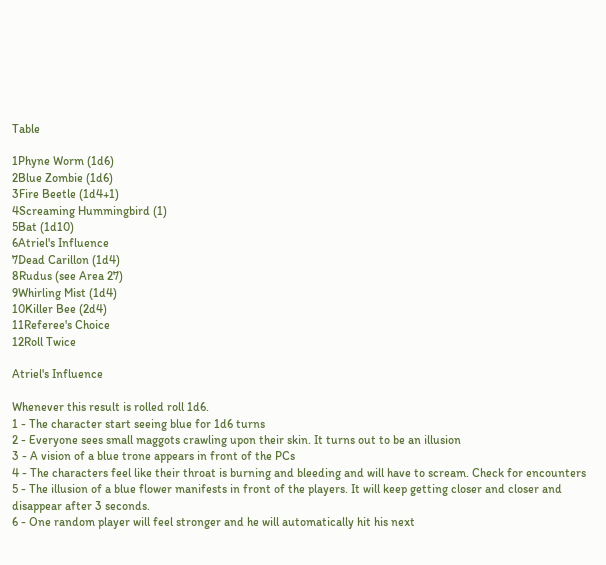Table

1Phyne Worm (1d6)
2Blue Zombie (1d6)
3Fire Beetle (1d4+1)
4Screaming Hummingbird (1)
5Bat (1d10)
6Atriel's Influence
7Dead Carillon (1d4)
8Rudus (see Area 27)
9Whirling Mist (1d4)
10Killer Bee (2d4)
11Referee's Choice
12Roll Twice

Atriel's Influence

Whenever this result is rolled roll 1d6.
1 - The character start seeing blue for 1d6 turns
2 - Everyone sees small maggots crawling upon their skin. It turns out to be an illusion
3 - A vision of a blue trone appears in front of the PCs
4 - The characters feel like their throat is burning and bleeding and will have to scream. Check for encounters
5 - The illusion of a blue flower manifests in front of the players. It will keep getting closer and closer and disappear after 3 seconds.
6 - One random player will feel stronger and he will automatically hit his next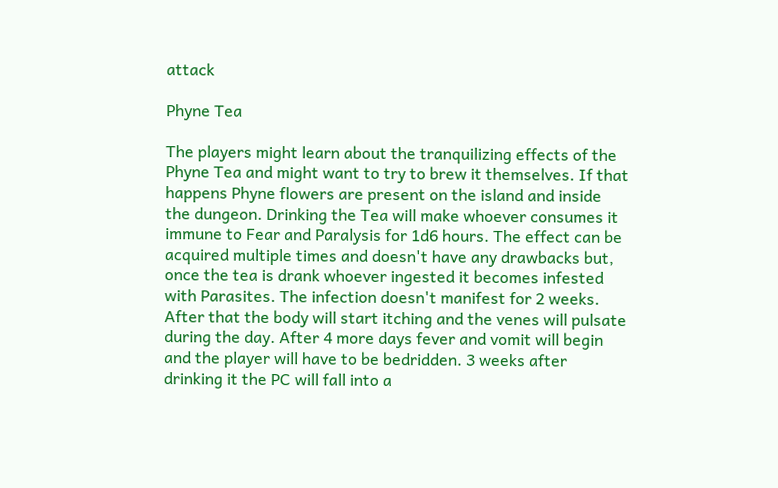attack

Phyne Tea

The players might learn about the tranquilizing effects of the Phyne Tea and might want to try to brew it themselves. If that happens Phyne flowers are present on the island and inside the dungeon. Drinking the Tea will make whoever consumes it immune to Fear and Paralysis for 1d6 hours. The effect can be acquired multiple times and doesn't have any drawbacks but, once the tea is drank whoever ingested it becomes infested with Parasites. The infection doesn't manifest for 2 weeks. After that the body will start itching and the venes will pulsate during the day. After 4 more days fever and vomit will begin and the player will have to be bedridden. 3 weeks after drinking it the PC will fall into a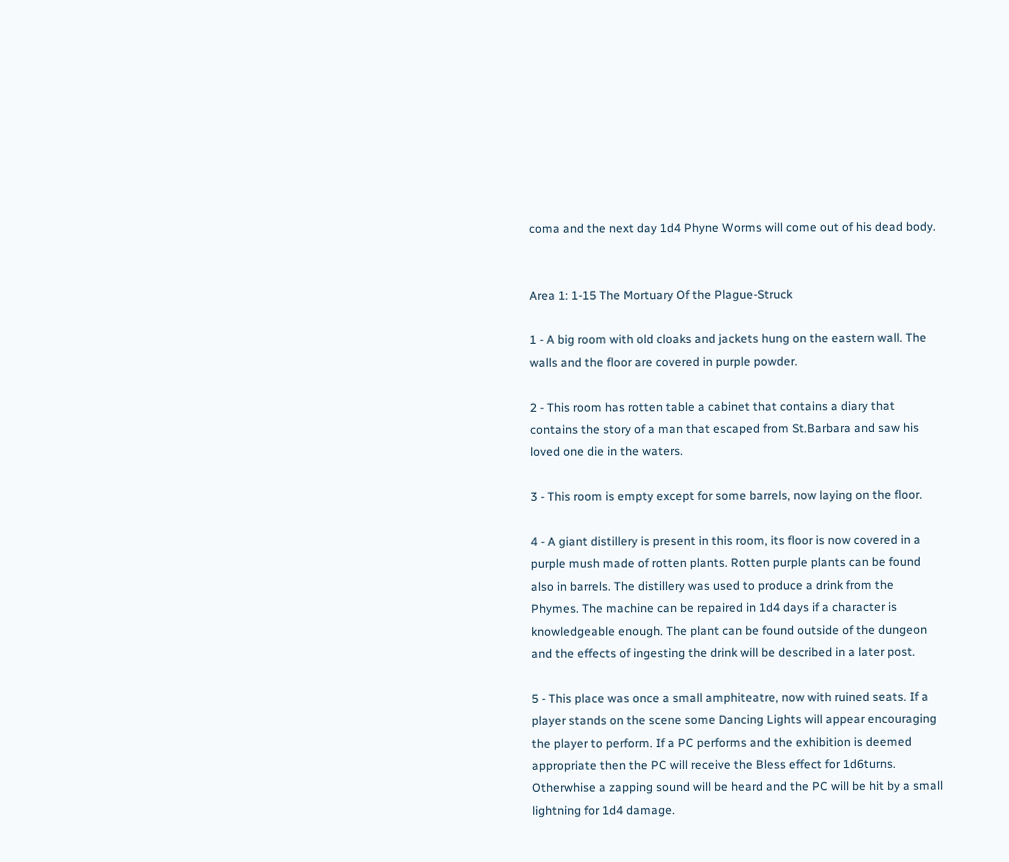coma and the next day 1d4 Phyne Worms will come out of his dead body.


Area 1: 1-15 The Mortuary Of the Plague-Struck

1 - A big room with old cloaks and jackets hung on the eastern wall. The walls and the floor are covered in purple powder.

2 - This room has rotten table a cabinet that contains a diary that contains the story of a man that escaped from St.Barbara and saw his loved one die in the waters.

3 - This room is empty except for some barrels, now laying on the floor.

4 - A giant distillery is present in this room, its floor is now covered in a purple mush made of rotten plants. Rotten purple plants can be found also in barrels. The distillery was used to produce a drink from the Phymes. The machine can be repaired in 1d4 days if a character is knowledgeable enough. The plant can be found outside of the dungeon and the effects of ingesting the drink will be described in a later post.

5 - This place was once a small amphiteatre, now with ruined seats. If a player stands on the scene some Dancing Lights will appear encouraging the player to perform. If a PC performs and the exhibition is deemed appropriate then the PC will receive the Bless effect for 1d6turns. Otherwhise a zapping sound will be heard and the PC will be hit by a small lightning for 1d4 damage.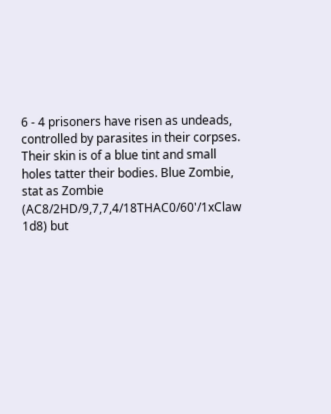6 - 4 prisoners have risen as undeads, controlled by parasites in their corpses. Their skin is of a blue tint and small holes tatter their bodies. Blue Zombie, stat as Zombie (AC8/2HD/9,7,7,4/18THAC0/60'/1xClaw 1d8) but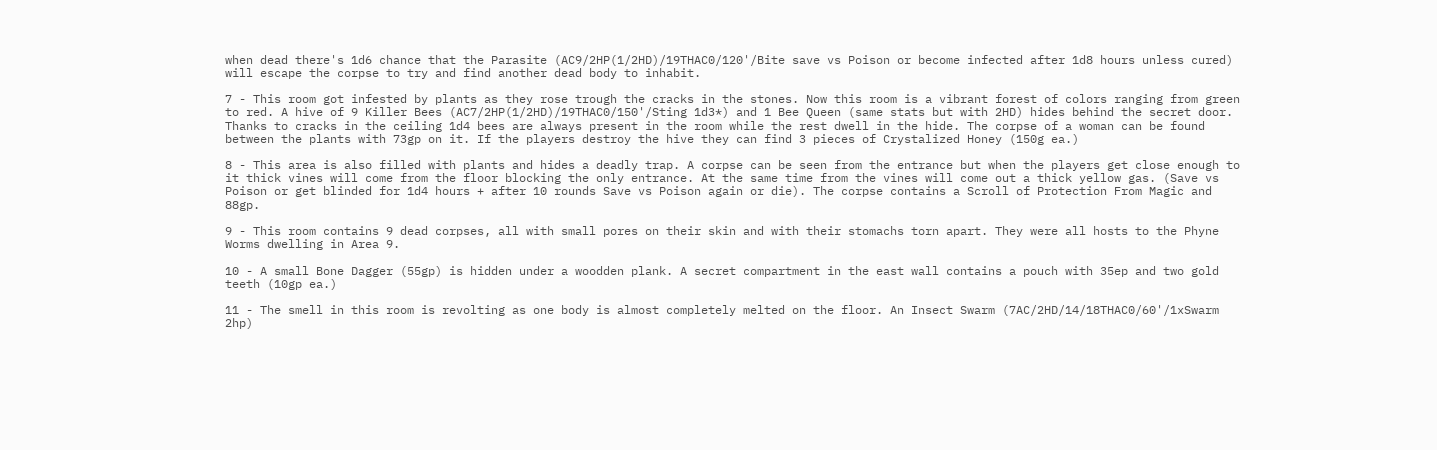when dead there's 1d6 chance that the Parasite (AC9/2HP(1/2HD)/19THAC0/120'/Bite save vs Poison or become infected after 1d8 hours unless cured) will escape the corpse to try and find another dead body to inhabit.

7 - This room got infested by plants as they rose trough the cracks in the stones. Now this room is a vibrant forest of colors ranging from green to red. A hive of 9 Killer Bees (AC7/2HP(1/2HD)/19THAC0/150'/Sting 1d3*) and 1 Bee Queen (same stats but with 2HD) hides behind the secret door. Thanks to cracks in the ceiling 1d4 bees are always present in the room while the rest dwell in the hide. The corpse of a woman can be found between the plants with 73gp on it. If the players destroy the hive they can find 3 pieces of Crystalized Honey (150g ea.)

8 - This area is also filled with plants and hides a deadly trap. A corpse can be seen from the entrance but when the players get close enough to it thick vines will come from the floor blocking the only entrance. At the same time from the vines will come out a thick yellow gas. (Save vs Poison or get blinded for 1d4 hours + after 10 rounds Save vs Poison again or die). The corpse contains a Scroll of Protection From Magic and 88gp.

9 - This room contains 9 dead corpses, all with small pores on their skin and with their stomachs torn apart. They were all hosts to the Phyne Worms dwelling in Area 9.

10 - A small Bone Dagger (55gp) is hidden under a woodden plank. A secret compartment in the east wall contains a pouch with 35ep and two gold teeth (10gp ea.)

11 - The smell in this room is revolting as one body is almost completely melted on the floor. An Insect Swarm (7AC/2HD/14/18THAC0/60'/1xSwarm 2hp)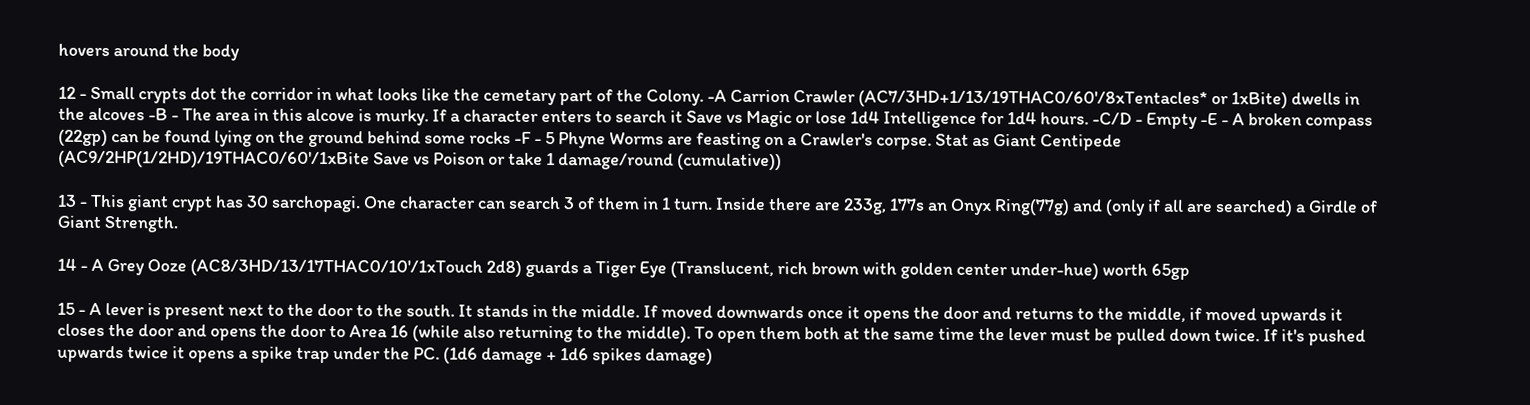hovers around the body

12 - Small crypts dot the corridor in what looks like the cemetary part of the Colony. -A Carrion Crawler (AC7/3HD+1/13/19THAC0/60'/8xTentacles* or 1xBite) dwells in the alcoves -B - The area in this alcove is murky. If a character enters to search it Save vs Magic or lose 1d4 Intelligence for 1d4 hours. -C/D - Empty -E - A broken compass (22gp) can be found lying on the ground behind some rocks -F - 5 Phyne Worms are feasting on a Crawler's corpse. Stat as Giant Centipede (AC9/2HP(1/2HD)/19THAC0/60'/1xBite Save vs Poison or take 1 damage/round (cumulative))

13 - This giant crypt has 30 sarchopagi. One character can search 3 of them in 1 turn. Inside there are 233g, 177s an Onyx Ring(77g) and (only if all are searched) a Girdle of Giant Strength.

14 - A Grey Ooze (AC8/3HD/13/17THAC0/10'/1xTouch 2d8) guards a Tiger Eye (Translucent, rich brown with golden center under-hue) worth 65gp

15 - A lever is present next to the door to the south. It stands in the middle. If moved downwards once it opens the door and returns to the middle, if moved upwards it closes the door and opens the door to Area 16 (while also returning to the middle). To open them both at the same time the lever must be pulled down twice. If it's pushed upwards twice it opens a spike trap under the PC. (1d6 damage + 1d6 spikes damage)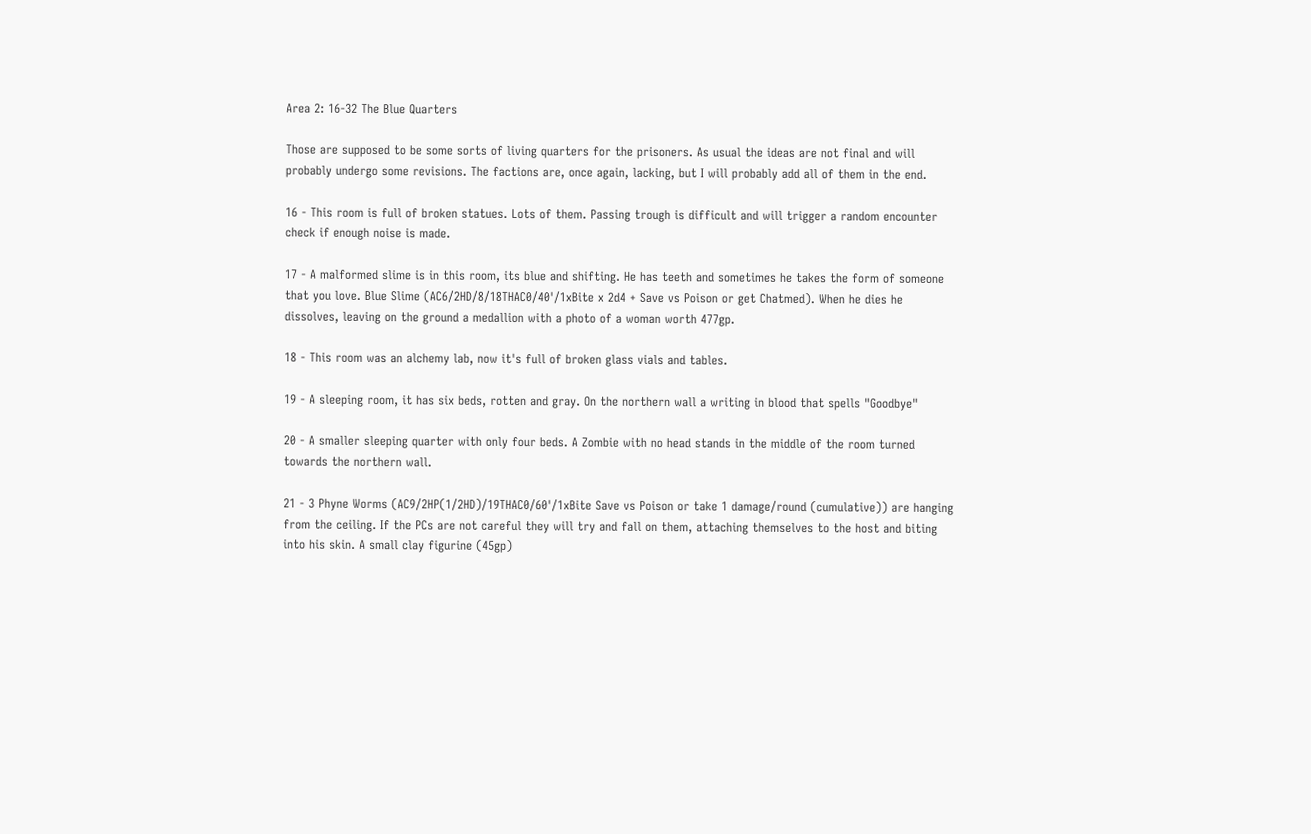Area 2: 16-32 The Blue Quarters

Those are supposed to be some sorts of living quarters for the prisoners. As usual the ideas are not final and will probably undergo some revisions. The factions are, once again, lacking, but I will probably add all of them in the end.

16 - This room is full of broken statues. Lots of them. Passing trough is difficult and will trigger a random encounter check if enough noise is made.

17 - A malformed slime is in this room, its blue and shifting. He has teeth and sometimes he takes the form of someone that you love. Blue Slime (AC6/2HD/8/18THAC0/40'/1xBite x 2d4 + Save vs Poison or get Chatmed). When he dies he dissolves, leaving on the ground a medallion with a photo of a woman worth 477gp.

18 - This room was an alchemy lab, now it's full of broken glass vials and tables.

19 - A sleeping room, it has six beds, rotten and gray. On the northern wall a writing in blood that spells "Goodbye"

20 - A smaller sleeping quarter with only four beds. A Zombie with no head stands in the middle of the room turned towards the northern wall.

21 - 3 Phyne Worms (AC9/2HP(1/2HD)/19THAC0/60'/1xBite Save vs Poison or take 1 damage/round (cumulative)) are hanging from the ceiling. If the PCs are not careful they will try and fall on them, attaching themselves to the host and biting into his skin. A small clay figurine (45gp)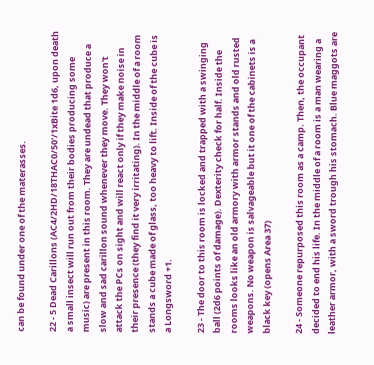can be found under one of the materasses.

22 - 5 Dead Carillons (AC4/2HD/18THAC0/50'/1xBite 1d6, upon death a small insect will run out from their bodies producing some music) are present in this room. They are undead that produce a slow and sad carillon sound whenever they move. They won't attack the PCs on sight and will react only if they make noise in their presence (they find it very irritating). In the middle of a room stands a cube made of glass, too heavy to lift. Inside of the cube is a Longsword +1.

23 - The door to this room is locked and trapped with a swinging ball (2d6 points of damage). Dexterity check for half. Inside the rooms looks like an old armory with armor stands and old rusted weapons. No weapon is salvageable but it one of the cabinets is a black key (opens Area 37)

24 - Someone repurposed this room as a camp. Then, the occupant decided to end his life. In the middle of a room is a man wearing a leather armor, with a sword trough his stomach. Blue maggots are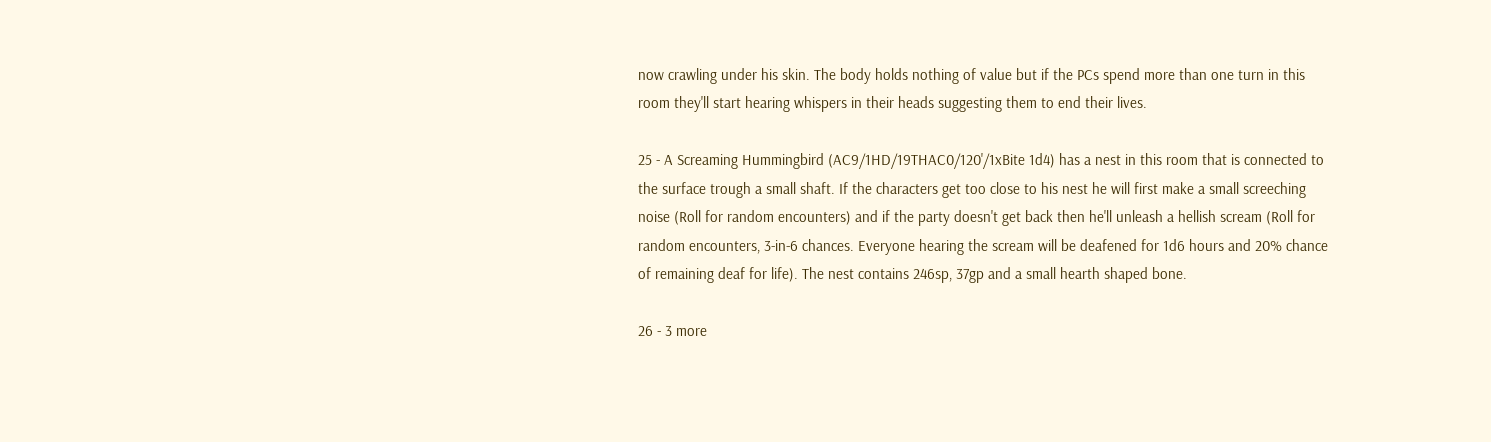now crawling under his skin. The body holds nothing of value but if the PCs spend more than one turn in this room they'll start hearing whispers in their heads suggesting them to end their lives.

25 - A Screaming Hummingbird (AC9/1HD/19THAC0/120'/1xBite 1d4) has a nest in this room that is connected to the surface trough a small shaft. If the characters get too close to his nest he will first make a small screeching noise (Roll for random encounters) and if the party doesn't get back then he'll unleash a hellish scream (Roll for random encounters, 3-in-6 chances. Everyone hearing the scream will be deafened for 1d6 hours and 20% chance of remaining deaf for life). The nest contains 246sp, 37gp and a small hearth shaped bone.

26 - 3 more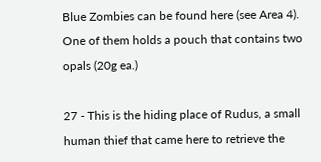Blue Zombies can be found here (see Area 4). One of them holds a pouch that contains two opals (20g ea.)

27 - This is the hiding place of Rudus, a small human thief that came here to retrieve the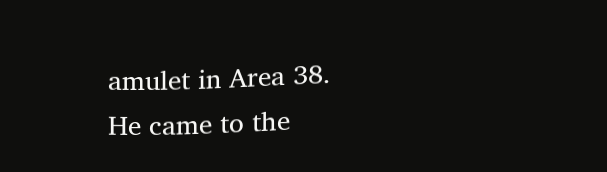amulet in Area 38. He came to the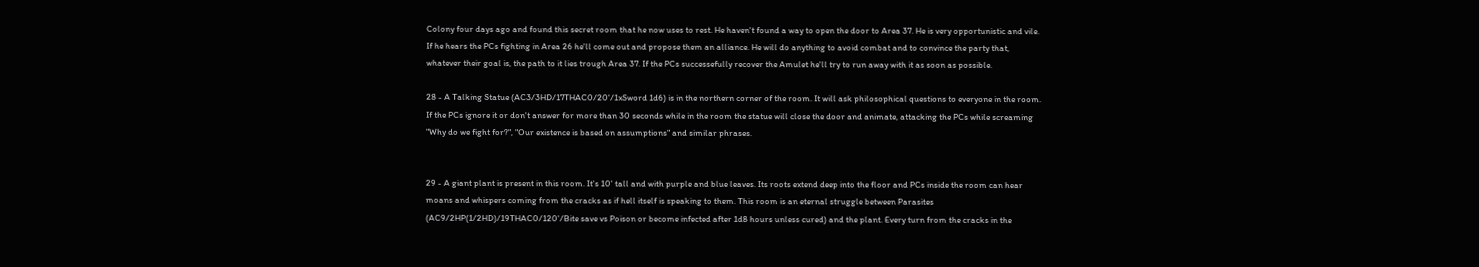Colony four days ago and found this secret room that he now uses to rest. He haven't found a way to open the door to Area 37. He is very opportunistic and vile. If he hears the PCs fighting in Area 26 he'll come out and propose them an alliance. He will do anything to avoid combat and to convince the party that, whatever their goal is, the path to it lies trough Area 37. If the PCs successefully recover the Amulet he'll try to run away with it as soon as possible.

28 - A Talking Statue (AC3/3HD/17THAC0/20'/1xSword 1d6) is in the northern corner of the room. It will ask philosophical questions to everyone in the room. If the PCs ignore it or don't answer for more than 30 seconds while in the room the statue will close the door and animate, attacking the PCs while screaming "Why do we fight for?", "Our existence is based on assumptions" and similar phrases.


29 - A giant plant is present in this room. It's 10' tall and with purple and blue leaves. Its roots extend deep into the floor and PCs inside the room can hear moans and whispers coming from the cracks as if hell itself is speaking to them. This room is an eternal struggle between Parasites (AC9/2HP(1/2HD)/19THAC0/120'/Bite save vs Poison or become infected after 1d8 hours unless cured) and the plant. Every turn from the cracks in the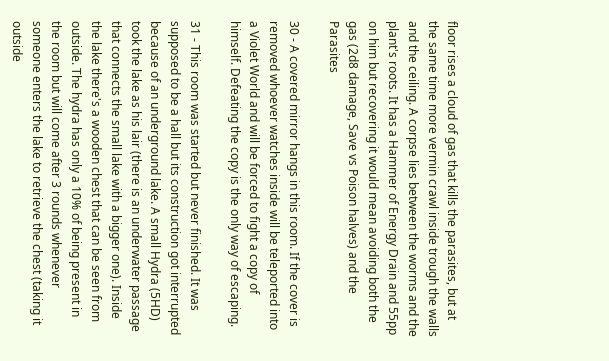floor rises a cloud of gas that kills the parasites, but at the same time more vermin crawl inside trough the walls and the ceiling. A corpse lies between the worms and the plant's roots. It has a Hammer of Energy Drain and 55pp on him but recovering it would mean avoiding both the gas (2d8 damage, Save vs Poison halves) and the Parasites

30 - A covered mirror hangs in this room. If the cover is removed whoever watches inside will be teleported into a Violet World and will be forced to fight a copy of himself. Defeating the copy is the only way of escaping.

31 - This room was started but never finished. It was supposed to be a hall but its construction got interrupted because of an underground lake. A small Hydra (5HD) took the lake as his lair (there is an underwater passage that connects the small lake with a bigger one). Inside the lake there's a wooden chest that can be seen from outside. The hydra has only a 10% of being present in the room but will come after 3 rounds whenever someone enters the lake to retrieve the chest (taking it outside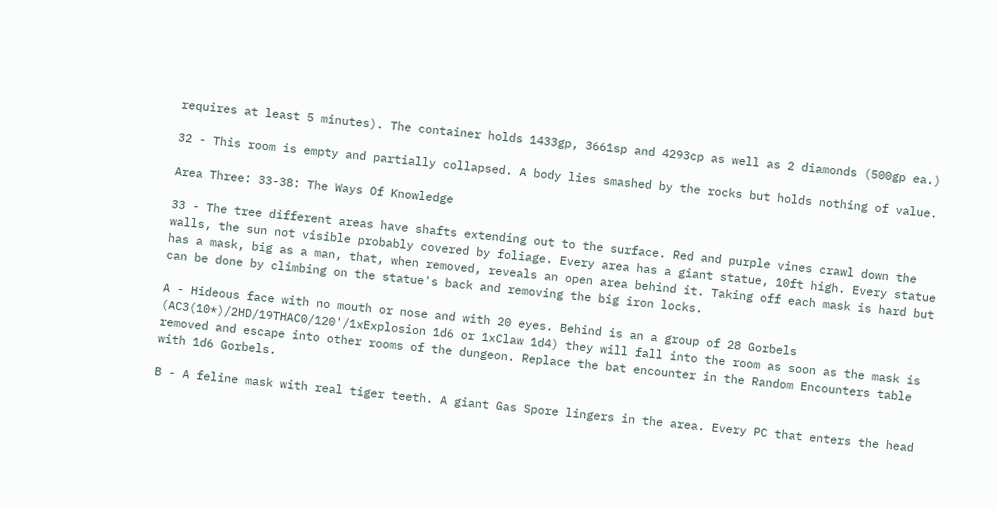requires at least 5 minutes). The container holds 1433gp, 3661sp and 4293cp as well as 2 diamonds (500gp ea.)

32 - This room is empty and partially collapsed. A body lies smashed by the rocks but holds nothing of value.

Area Three: 33-38: The Ways Of Knowledge

33 - The tree different areas have shafts extending out to the surface. Red and purple vines crawl down the walls, the sun not visible probably covered by foliage. Every area has a giant statue, 10ft high. Every statue has a mask, big as a man, that, when removed, reveals an open area behind it. Taking off each mask is hard but can be done by climbing on the statue's back and removing the big iron locks.

A - Hideous face with no mouth or nose and with 20 eyes. Behind is an a group of 28 Gorbels (AC3(10*)/2HD/19THAC0/120'/1xExplosion 1d6 or 1xClaw 1d4) they will fall into the room as soon as the mask is removed and escape into other rooms of the dungeon. Replace the bat encounter in the Random Encounters table with 1d6 Gorbels.

B - A feline mask with real tiger teeth. A giant Gas Spore lingers in the area. Every PC that enters the head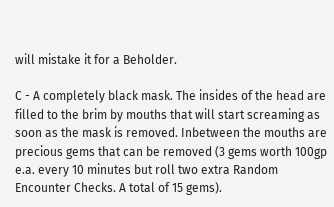will mistake it for a Beholder.

C - A completely black mask. The insides of the head are filled to the brim by mouths that will start screaming as soon as the mask is removed. Inbetween the mouths are precious gems that can be removed (3 gems worth 100gp e.a. every 10 minutes but roll two extra Random Encounter Checks. A total of 15 gems).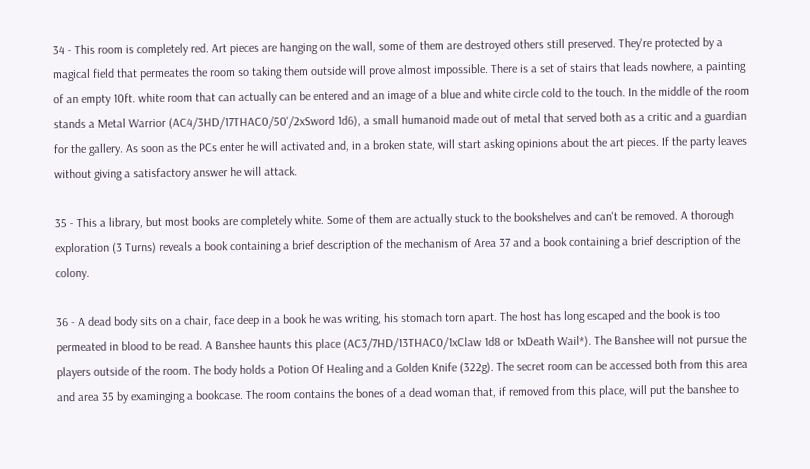34 - This room is completely red. Art pieces are hanging on the wall, some of them are destroyed others still preserved. They're protected by a magical field that permeates the room so taking them outside will prove almost impossible. There is a set of stairs that leads nowhere, a painting of an empty 10ft. white room that can actually can be entered and an image of a blue and white circle cold to the touch. In the middle of the room stands a Metal Warrior (AC4/3HD/17THAC0/50'/2xSword 1d6), a small humanoid made out of metal that served both as a critic and a guardian for the gallery. As soon as the PCs enter he will activated and, in a broken state, will start asking opinions about the art pieces. If the party leaves without giving a satisfactory answer he will attack.

35 - This a library, but most books are completely white. Some of them are actually stuck to the bookshelves and can't be removed. A thorough exploration (3 Turns) reveals a book containing a brief description of the mechanism of Area 37 and a book containing a brief description of the colony.

36 - A dead body sits on a chair, face deep in a book he was writing, his stomach torn apart. The host has long escaped and the book is too permeated in blood to be read. A Banshee haunts this place (AC3/7HD/13THAC0/1xClaw 1d8 or 1xDeath Wail*). The Banshee will not pursue the players outside of the room. The body holds a Potion Of Healing and a Golden Knife (322g). The secret room can be accessed both from this area and area 35 by examinging a bookcase. The room contains the bones of a dead woman that, if removed from this place, will put the banshee to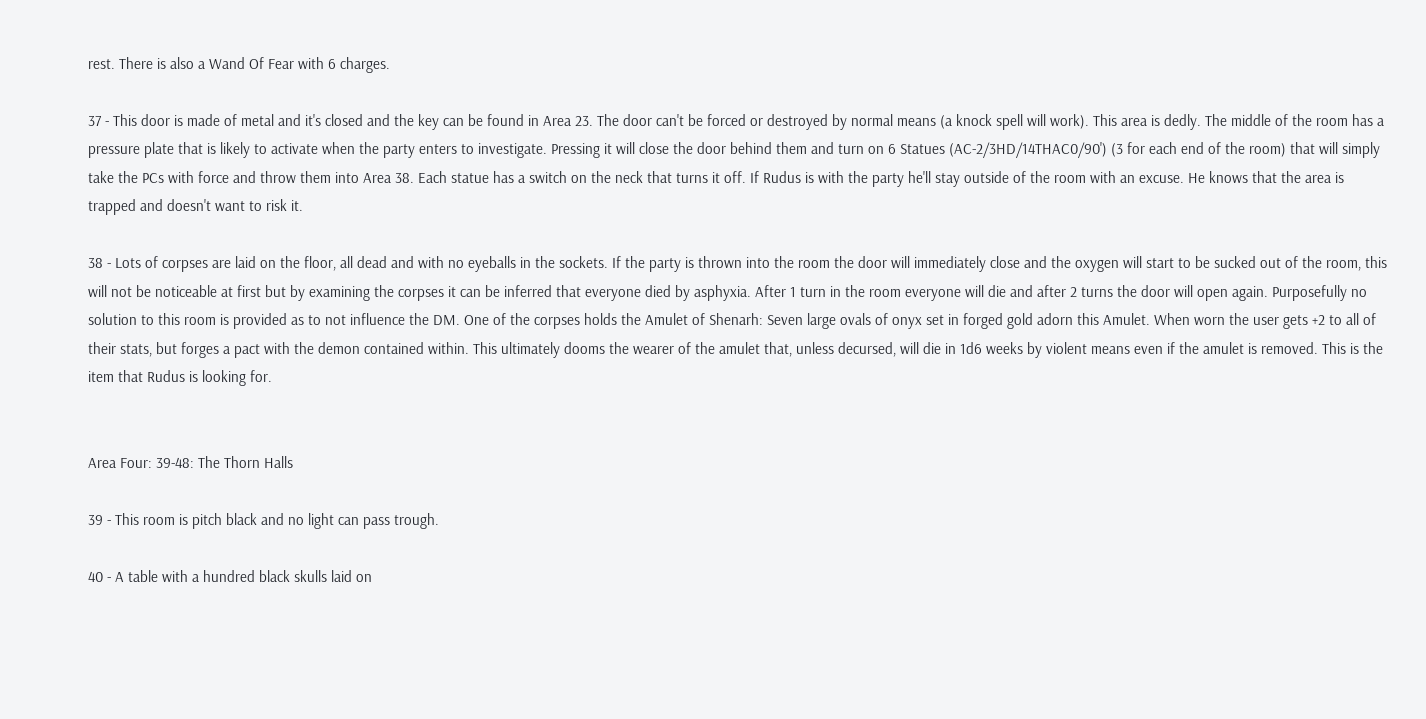rest. There is also a Wand Of Fear with 6 charges.

37 - This door is made of metal and it's closed and the key can be found in Area 23. The door can't be forced or destroyed by normal means (a knock spell will work). This area is dedly. The middle of the room has a pressure plate that is likely to activate when the party enters to investigate. Pressing it will close the door behind them and turn on 6 Statues (AC-2/3HD/14THAC0/90') (3 for each end of the room) that will simply take the PCs with force and throw them into Area 38. Each statue has a switch on the neck that turns it off. If Rudus is with the party he'll stay outside of the room with an excuse. He knows that the area is trapped and doesn't want to risk it.

38 - Lots of corpses are laid on the floor, all dead and with no eyeballs in the sockets. If the party is thrown into the room the door will immediately close and the oxygen will start to be sucked out of the room, this will not be noticeable at first but by examining the corpses it can be inferred that everyone died by asphyxia. After 1 turn in the room everyone will die and after 2 turns the door will open again. Purposefully no solution to this room is provided as to not influence the DM. One of the corpses holds the Amulet of Shenarh: Seven large ovals of onyx set in forged gold adorn this Amulet. When worn the user gets +2 to all of their stats, but forges a pact with the demon contained within. This ultimately dooms the wearer of the amulet that, unless decursed, will die in 1d6 weeks by violent means even if the amulet is removed. This is the item that Rudus is looking for.


Area Four: 39-48: The Thorn Halls

39 - This room is pitch black and no light can pass trough.

40 - A table with a hundred black skulls laid on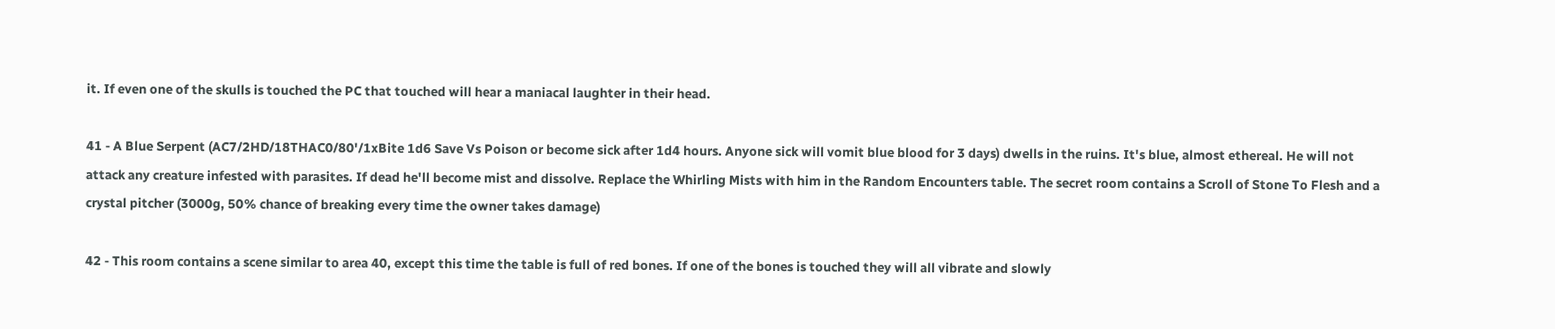it. If even one of the skulls is touched the PC that touched will hear a maniacal laughter in their head.

41 - A Blue Serpent (AC7/2HD/18THAC0/80'/1xBite 1d6 Save Vs Poison or become sick after 1d4 hours. Anyone sick will vomit blue blood for 3 days) dwells in the ruins. It's blue, almost ethereal. He will not attack any creature infested with parasites. If dead he'll become mist and dissolve. Replace the Whirling Mists with him in the Random Encounters table. The secret room contains a Scroll of Stone To Flesh and a crystal pitcher (3000g, 50% chance of breaking every time the owner takes damage)

42 - This room contains a scene similar to area 40, except this time the table is full of red bones. If one of the bones is touched they will all vibrate and slowly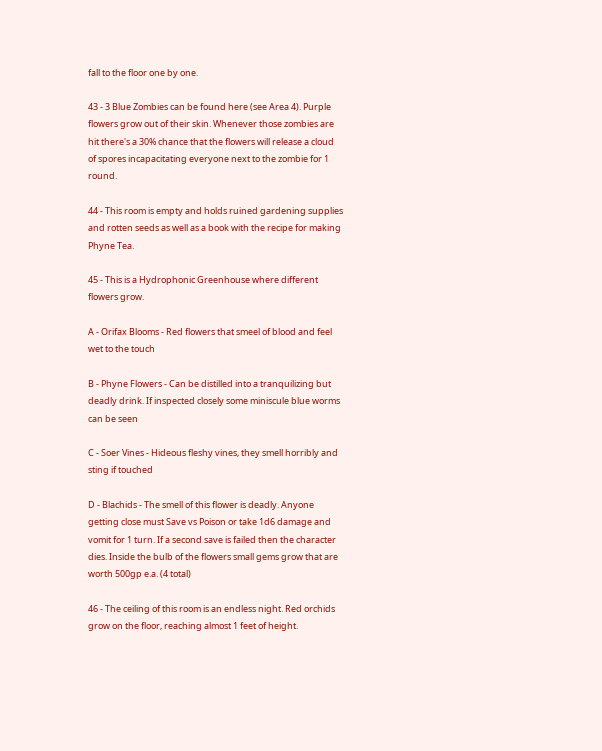fall to the floor one by one.

43 - 3 Blue Zombies can be found here (see Area 4). Purple flowers grow out of their skin. Whenever those zombies are hit there's a 30% chance that the flowers will release a cloud of spores incapacitating everyone next to the zombie for 1 round.

44 - This room is empty and holds ruined gardening supplies and rotten seeds as well as a book with the recipe for making Phyne Tea.

45 - This is a Hydrophonic Greenhouse where different flowers grow.

A - Orifax Blooms - Red flowers that smeel of blood and feel wet to the touch

B - Phyne Flowers - Can be distilled into a tranquilizing but deadly drink. If inspected closely some miniscule blue worms can be seen

C - Soer Vines - Hideous fleshy vines, they smell horribly and sting if touched

D - Blachids - The smell of this flower is deadly. Anyone getting close must Save vs Poison or take 1d6 damage and vomit for 1 turn. If a second save is failed then the character dies. Inside the bulb of the flowers small gems grow that are worth 500gp e.a. (4 total)

46 - The ceiling of this room is an endless night. Red orchids grow on the floor, reaching almost 1 feet of height.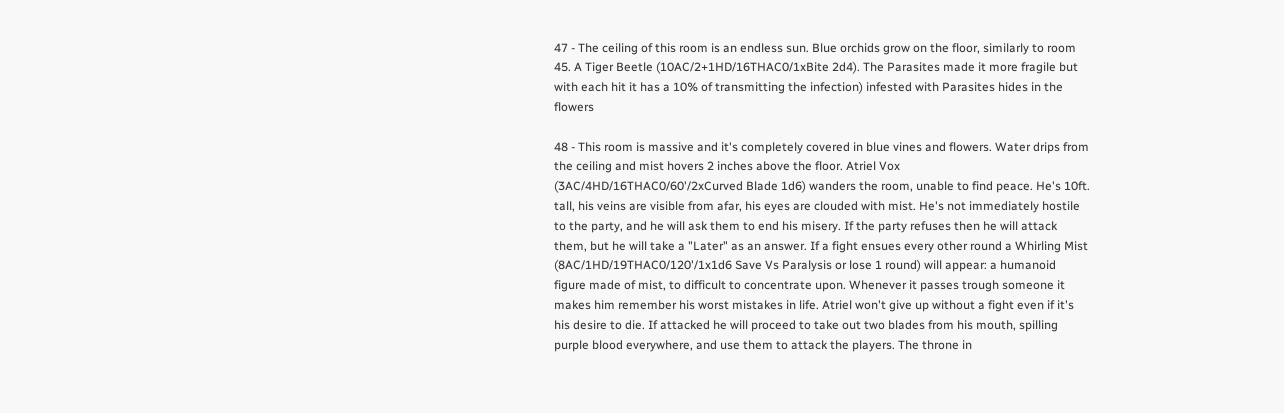47 - The ceiling of this room is an endless sun. Blue orchids grow on the floor, similarly to room 45. A Tiger Beetle (10AC/2+1HD/16THAC0/1xBite 2d4). The Parasites made it more fragile but with each hit it has a 10% of transmitting the infection) infested with Parasites hides in the flowers

48 - This room is massive and it's completely covered in blue vines and flowers. Water drips from the ceiling and mist hovers 2 inches above the floor. Atriel Vox (3AC/4HD/16THAC0/60'/2xCurved Blade 1d6) wanders the room, unable to find peace. He's 10ft. tall, his veins are visible from afar, his eyes are clouded with mist. He's not immediately hostile to the party, and he will ask them to end his misery. If the party refuses then he will attack them, but he will take a "Later" as an answer. If a fight ensues every other round a Whirling Mist (8AC/1HD/19THAC0/120'/1x1d6 Save Vs Paralysis or lose 1 round) will appear: a humanoid figure made of mist, to difficult to concentrate upon. Whenever it passes trough someone it makes him remember his worst mistakes in life. Atriel won't give up without a fight even if it's his desire to die. If attacked he will proceed to take out two blades from his mouth, spilling purple blood everywhere, and use them to attack the players. The throne in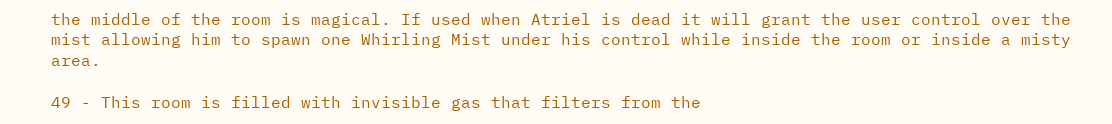the middle of the room is magical. If used when Atriel is dead it will grant the user control over the mist allowing him to spawn one Whirling Mist under his control while inside the room or inside a misty area.

49 - This room is filled with invisible gas that filters from the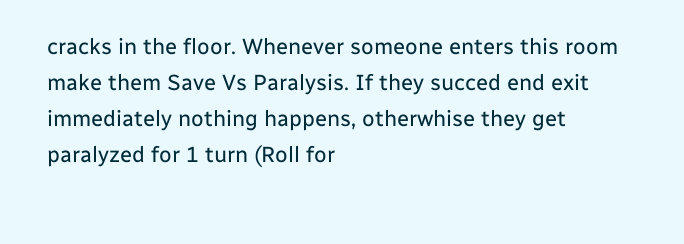cracks in the floor. Whenever someone enters this room make them Save Vs Paralysis. If they succed end exit immediately nothing happens, otherwhise they get paralyzed for 1 turn (Roll for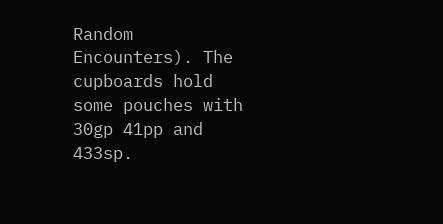Random Encounters). The cupboards hold some pouches with 30gp 41pp and 433sp.